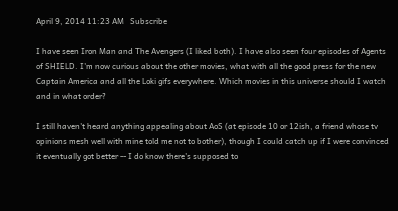April 9, 2014 11:23 AM   Subscribe

I have seen Iron Man and The Avengers (I liked both). I have also seen four episodes of Agents of SHIELD. I'm now curious about the other movies, what with all the good press for the new Captain America and all the Loki gifs everywhere. Which movies in this universe should I watch and in what order?

I still haven't heard anything appealing about AoS (at episode 10 or 12ish, a friend whose tv opinions mesh well with mine told me not to bother), though I could catch up if I were convinced it eventually got better -- I do know there's supposed to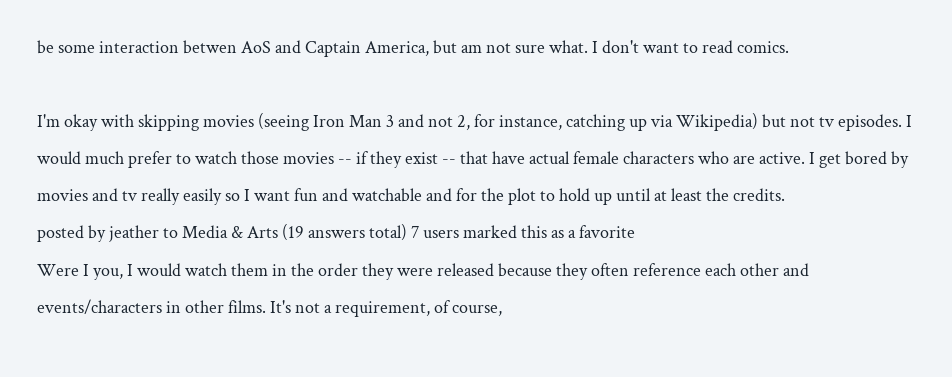be some interaction betwen AoS and Captain America, but am not sure what. I don't want to read comics.

I'm okay with skipping movies (seeing Iron Man 3 and not 2, for instance, catching up via Wikipedia) but not tv episodes. I would much prefer to watch those movies -- if they exist -- that have actual female characters who are active. I get bored by movies and tv really easily so I want fun and watchable and for the plot to hold up until at least the credits.
posted by jeather to Media & Arts (19 answers total) 7 users marked this as a favorite
Were I you, I would watch them in the order they were released because they often reference each other and events/characters in other films. It's not a requirement, of course,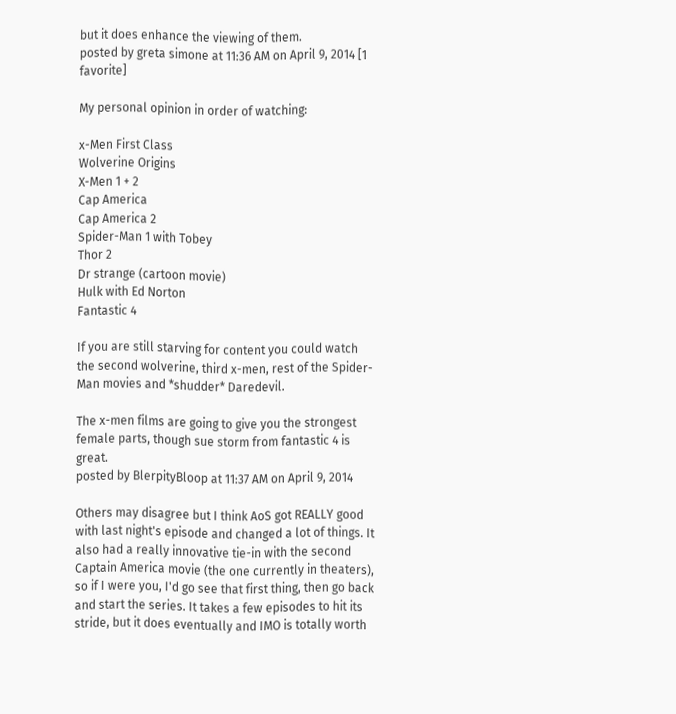but it does enhance the viewing of them.
posted by greta simone at 11:36 AM on April 9, 2014 [1 favorite]

My personal opinion in order of watching:

x-Men First Class
Wolverine Origins
X-Men 1 + 2
Cap America
Cap America 2
Spider-Man 1 with Tobey
Thor 2
Dr strange (cartoon movie)
Hulk with Ed Norton
Fantastic 4

If you are still starving for content you could watch the second wolverine, third x-men, rest of the Spider-Man movies and *shudder* Daredevil.

The x-men films are going to give you the strongest female parts, though sue storm from fantastic 4 is great.
posted by BlerpityBloop at 11:37 AM on April 9, 2014

Others may disagree but I think AoS got REALLY good with last night's episode and changed a lot of things. It also had a really innovative tie-in with the second Captain America movie (the one currently in theaters), so if I were you, I'd go see that first thing, then go back and start the series. It takes a few episodes to hit its stride, but it does eventually and IMO is totally worth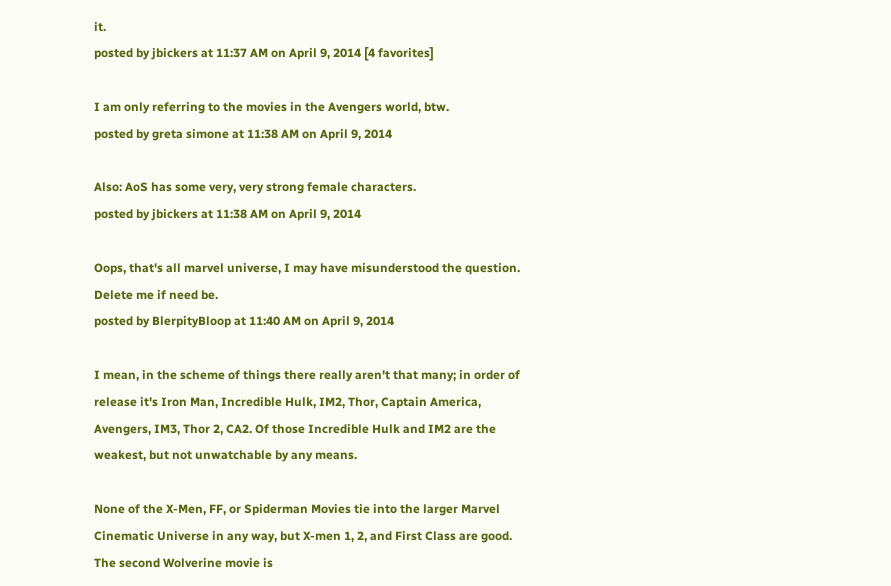it.
posted by jbickers at 11:37 AM on April 9, 2014 [4 favorites]

I am only referring to the movies in the Avengers world, btw.
posted by greta simone at 11:38 AM on April 9, 2014

Also: AoS has some very, very strong female characters.
posted by jbickers at 11:38 AM on April 9, 2014

Oops, that's all marvel universe, I may have misunderstood the question. Delete me if need be.
posted by BlerpityBloop at 11:40 AM on April 9, 2014

I mean, in the scheme of things there really aren't that many; in order of release it's Iron Man, Incredible Hulk, IM2, Thor, Captain America, Avengers, IM3, Thor 2, CA2. Of those Incredible Hulk and IM2 are the weakest, but not unwatchable by any means.

None of the X-Men, FF, or Spiderman Movies tie into the larger Marvel Cinematic Universe in any way, but X-men 1, 2, and First Class are good. The second Wolverine movie is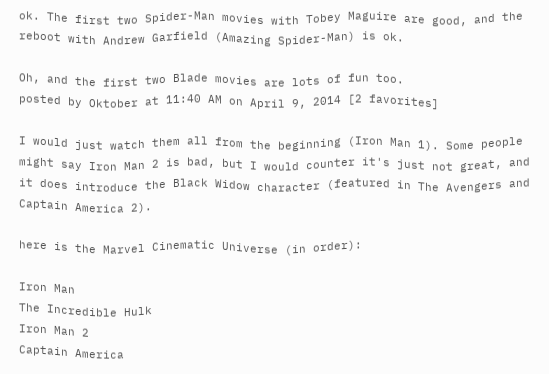ok. The first two Spider-Man movies with Tobey Maguire are good, and the reboot with Andrew Garfield (Amazing Spider-Man) is ok.

Oh, and the first two Blade movies are lots of fun too.
posted by Oktober at 11:40 AM on April 9, 2014 [2 favorites]

I would just watch them all from the beginning (Iron Man 1). Some people might say Iron Man 2 is bad, but I would counter it's just not great, and it does introduce the Black Widow character (featured in The Avengers and Captain America 2).

here is the Marvel Cinematic Universe (in order):

Iron Man
The Incredible Hulk
Iron Man 2
Captain America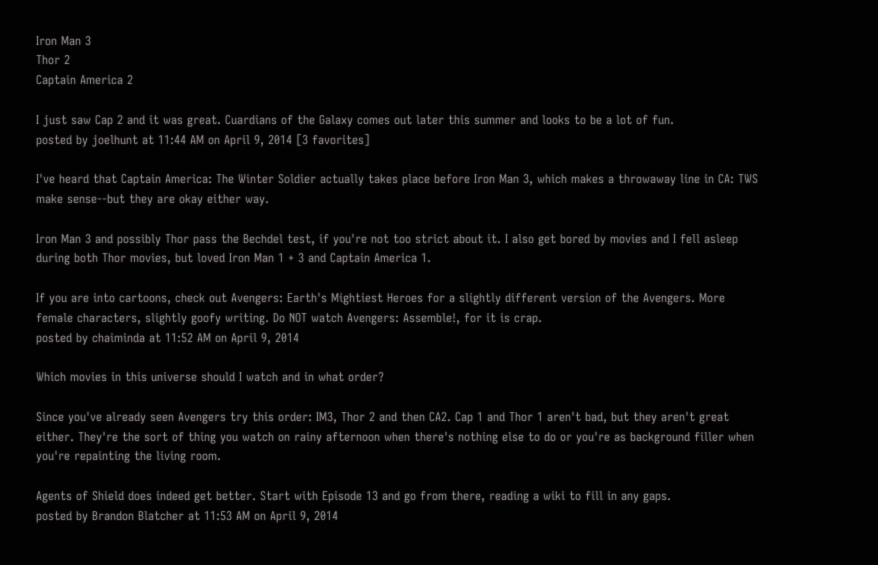Iron Man 3
Thor 2
Captain America 2

I just saw Cap 2 and it was great. Cuardians of the Galaxy comes out later this summer and looks to be a lot of fun.
posted by joelhunt at 11:44 AM on April 9, 2014 [3 favorites]

I've heard that Captain America: The Winter Soldier actually takes place before Iron Man 3, which makes a throwaway line in CA: TWS make sense--but they are okay either way.

Iron Man 3 and possibly Thor pass the Bechdel test, if you're not too strict about it. I also get bored by movies and I fell asleep during both Thor movies, but loved Iron Man 1 + 3 and Captain America 1.

If you are into cartoons, check out Avengers: Earth's Mightiest Heroes for a slightly different version of the Avengers. More female characters, slightly goofy writing. Do NOT watch Avengers: Assemble!, for it is crap.
posted by chaiminda at 11:52 AM on April 9, 2014

Which movies in this universe should I watch and in what order?

Since you've already seen Avengers try this order: IM3, Thor 2 and then CA2. Cap 1 and Thor 1 aren't bad, but they aren't great either. They're the sort of thing you watch on rainy afternoon when there's nothing else to do or you're as background filler when you're repainting the living room.

Agents of Shield does indeed get better. Start with Episode 13 and go from there, reading a wiki to fill in any gaps.
posted by Brandon Blatcher at 11:53 AM on April 9, 2014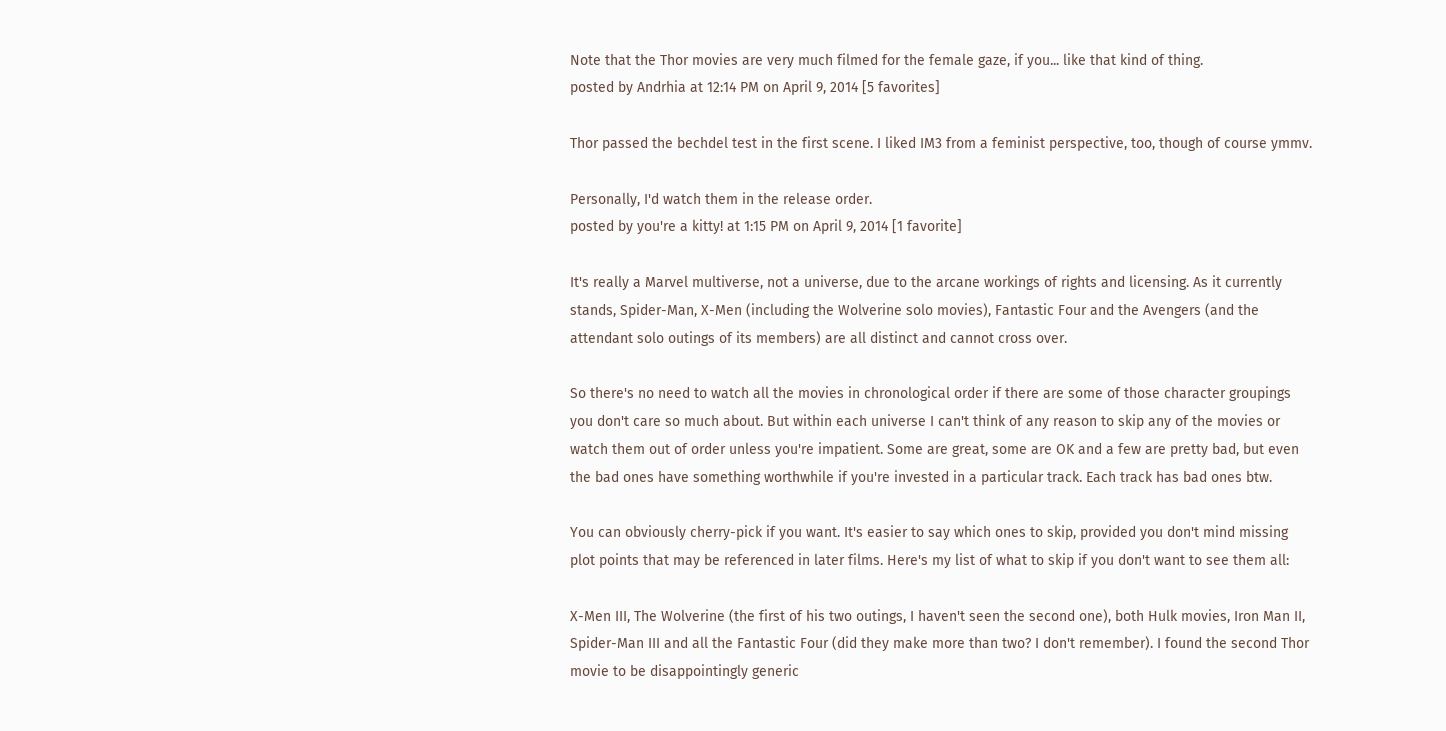Note that the Thor movies are very much filmed for the female gaze, if you... like that kind of thing.
posted by Andrhia at 12:14 PM on April 9, 2014 [5 favorites]

Thor passed the bechdel test in the first scene. I liked IM3 from a feminist perspective, too, though of course ymmv.

Personally, I'd watch them in the release order.
posted by you're a kitty! at 1:15 PM on April 9, 2014 [1 favorite]

It's really a Marvel multiverse, not a universe, due to the arcane workings of rights and licensing. As it currently stands, Spider-Man, X-Men (including the Wolverine solo movies), Fantastic Four and the Avengers (and the attendant solo outings of its members) are all distinct and cannot cross over.

So there's no need to watch all the movies in chronological order if there are some of those character groupings you don't care so much about. But within each universe I can't think of any reason to skip any of the movies or watch them out of order unless you're impatient. Some are great, some are OK and a few are pretty bad, but even the bad ones have something worthwhile if you're invested in a particular track. Each track has bad ones btw.

You can obviously cherry-pick if you want. It's easier to say which ones to skip, provided you don't mind missing plot points that may be referenced in later films. Here's my list of what to skip if you don't want to see them all:

X-Men III, The Wolverine (the first of his two outings, I haven't seen the second one), both Hulk movies, Iron Man II, Spider-Man III and all the Fantastic Four (did they make more than two? I don't remember). I found the second Thor movie to be disappointingly generic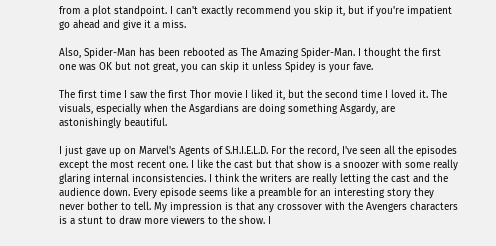from a plot standpoint. I can't exactly recommend you skip it, but if you're impatient go ahead and give it a miss.

Also, Spider-Man has been rebooted as The Amazing Spider-Man. I thought the first one was OK but not great, you can skip it unless Spidey is your fave.

The first time I saw the first Thor movie I liked it, but the second time I loved it. The visuals, especially when the Asgardians are doing something Asgardy, are astonishingly beautiful.

I just gave up on Marvel's Agents of S.H.I.E.L.D. For the record, I've seen all the episodes except the most recent one. I like the cast but that show is a snoozer with some really glaring internal inconsistencies. I think the writers are really letting the cast and the audience down. Every episode seems like a preamble for an interesting story they never bother to tell. My impression is that any crossover with the Avengers characters is a stunt to draw more viewers to the show. I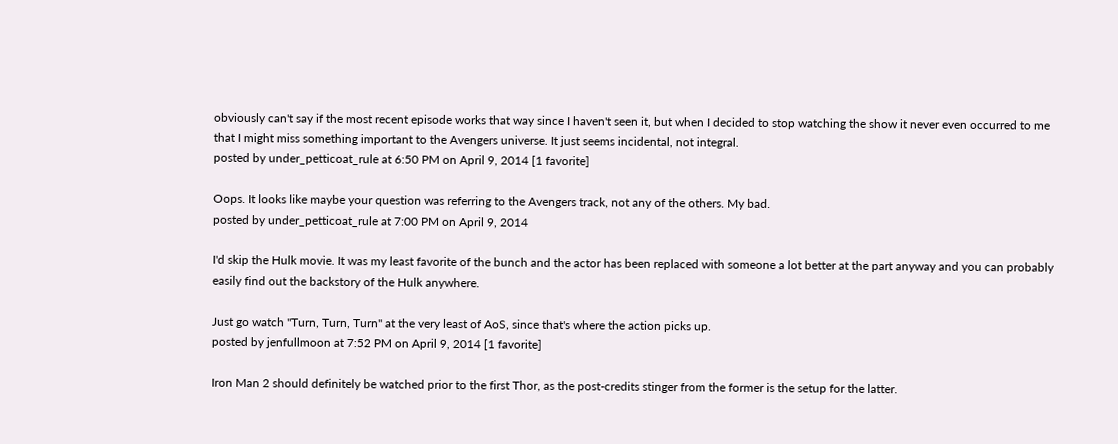obviously can't say if the most recent episode works that way since I haven't seen it, but when I decided to stop watching the show it never even occurred to me that I might miss something important to the Avengers universe. It just seems incidental, not integral.
posted by under_petticoat_rule at 6:50 PM on April 9, 2014 [1 favorite]

Oops. It looks like maybe your question was referring to the Avengers track, not any of the others. My bad.
posted by under_petticoat_rule at 7:00 PM on April 9, 2014

I'd skip the Hulk movie. It was my least favorite of the bunch and the actor has been replaced with someone a lot better at the part anyway and you can probably easily find out the backstory of the Hulk anywhere.

Just go watch "Turn, Turn, Turn" at the very least of AoS, since that's where the action picks up.
posted by jenfullmoon at 7:52 PM on April 9, 2014 [1 favorite]

Iron Man 2 should definitely be watched prior to the first Thor, as the post-credits stinger from the former is the setup for the latter.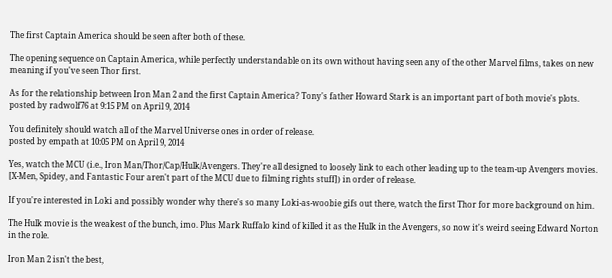The first Captain America should be seen after both of these.

The opening sequence on Captain America, while perfectly understandable on its own without having seen any of the other Marvel films, takes on new meaning if you've seen Thor first.

As for the relationship between Iron Man 2 and the first Captain America? Tony's father Howard Stark is an important part of both movie's plots.
posted by radwolf76 at 9:15 PM on April 9, 2014

You definitely should watch all of the Marvel Universe ones in order of release.
posted by empath at 10:05 PM on April 9, 2014

Yes, watch the MCU (i.e., Iron Man/Thor/Cap/Hulk/Avengers. They're all designed to loosely link to each other leading up to the team-up Avengers movies. [X-Men, Spidey, and Fantastic Four aren't part of the MCU due to filming rights stuff]) in order of release.

If you're interested in Loki and possibly wonder why there's so many Loki-as-woobie gifs out there, watch the first Thor for more background on him.

The Hulk movie is the weakest of the bunch, imo. Plus Mark Ruffalo kind of killed it as the Hulk in the Avengers, so now it's weird seeing Edward Norton in the role.

Iron Man 2 isn't the best,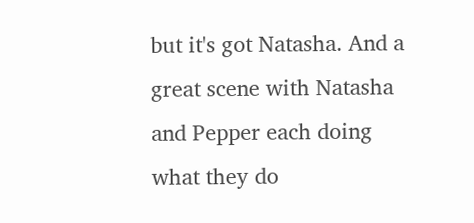but it's got Natasha. And a great scene with Natasha and Pepper each doing what they do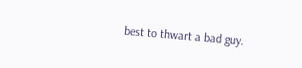best to thwart a bad guy.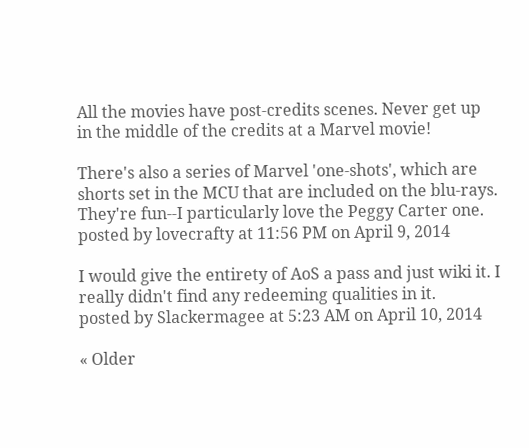All the movies have post-credits scenes. Never get up in the middle of the credits at a Marvel movie!

There's also a series of Marvel 'one-shots', which are shorts set in the MCU that are included on the blu-rays. They're fun--I particularly love the Peggy Carter one.
posted by lovecrafty at 11:56 PM on April 9, 2014

I would give the entirety of AoS a pass and just wiki it. I really didn't find any redeeming qualities in it.
posted by Slackermagee at 5:23 AM on April 10, 2014

« Older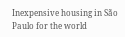Inexpensive housing in São Paulo for the world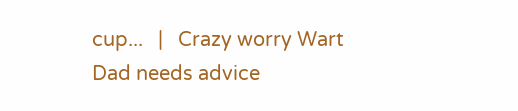cup...   |   Crazy worry Wart Dad needs advice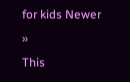for kids Newer »
This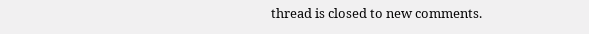thread is closed to new comments.